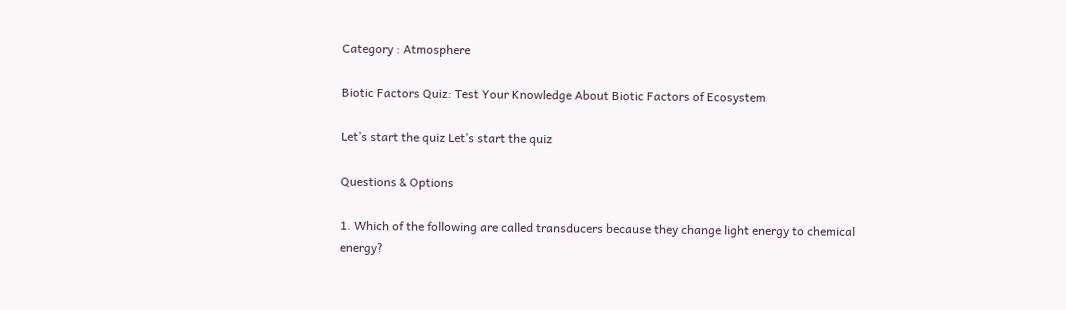Category : Atmosphere

Biotic Factors Quiz: Test Your Knowledge About Biotic Factors of Ecosystem

Let’s start the quiz Let’s start the quiz

Questions & Options

1. Which of the following are called transducers because they change light energy to chemical energy?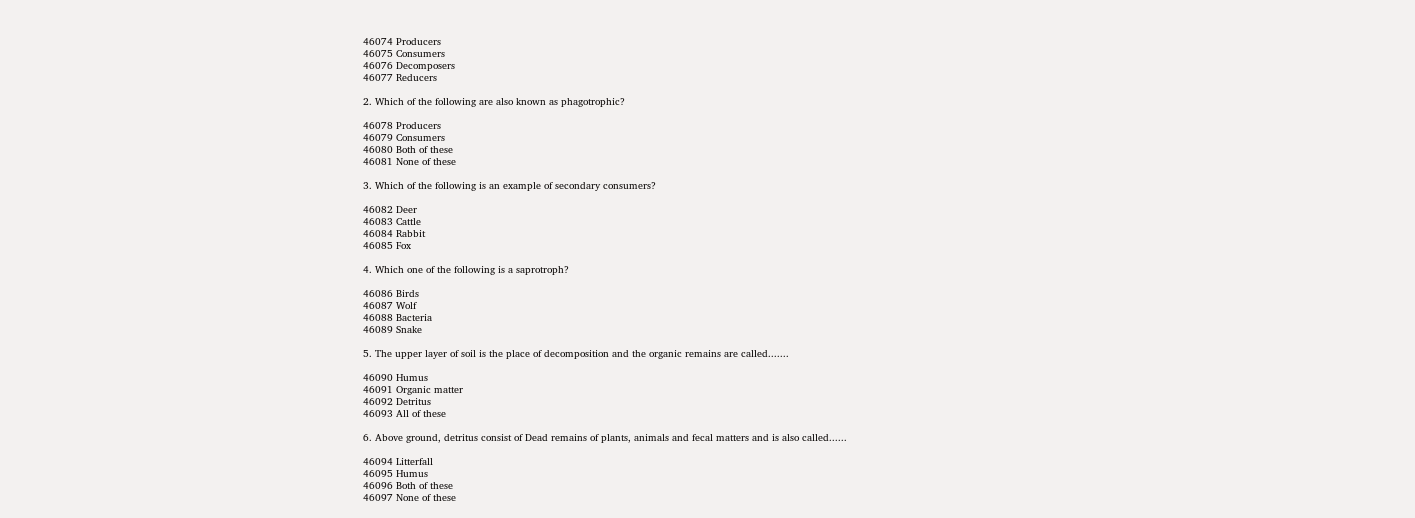46074 Producers
46075 Consumers
46076 Decomposers
46077 Reducers

2. Which of the following are also known as phagotrophic?

46078 Producers
46079 Consumers
46080 Both of these
46081 None of these

3. Which of the following is an example of secondary consumers?

46082 Deer
46083 Cattle
46084 Rabbit
46085 Fox

4. Which one of the following is a saprotroph?

46086 Birds
46087 Wolf
46088 Bacteria
46089 Snake

5. The upper layer of soil is the place of decomposition and the organic remains are called.......

46090 Humus
46091 Organic matter
46092 Detritus
46093 All of these

6. Above ground, detritus consist of Dead remains of plants, animals and fecal matters and is also called......

46094 Litterfall
46095 Humus
46096 Both of these
46097 None of these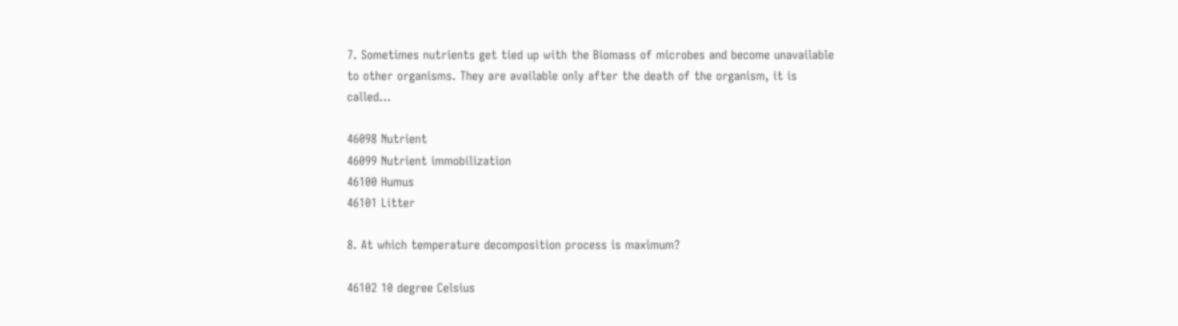7. Sometimes nutrients get tied up with the Biomass of microbes and become unavailable to other organisms. They are available only after the death of the organism, it is called...

46098 Nutrient
46099 Nutrient immobilization
46100 Humus
46101 Litter

8. At which temperature decomposition process is maximum?

46102 10 degree Celsius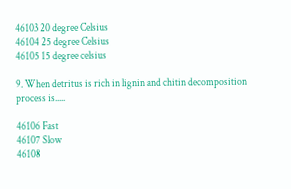46103 20 degree Celsius
46104 25 degree Celsius
46105 15 degree celsius

9. When detritus is rich in lignin and chitin decomposition process is.....

46106 Fast
46107 Slow
46108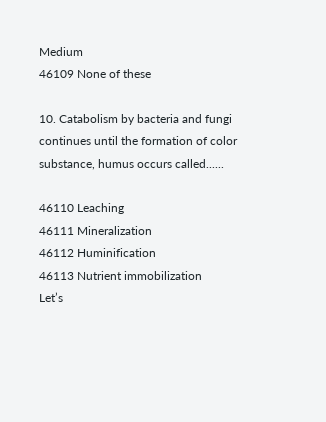Medium
46109 None of these

10. Catabolism by bacteria and fungi continues until the formation of color substance, humus occurs called......

46110 Leaching
46111 Mineralization
46112 Huminification
46113 Nutrient immobilization
Let’s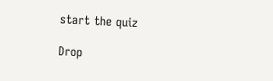start the quiz

Drop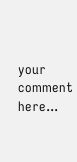your comment here...